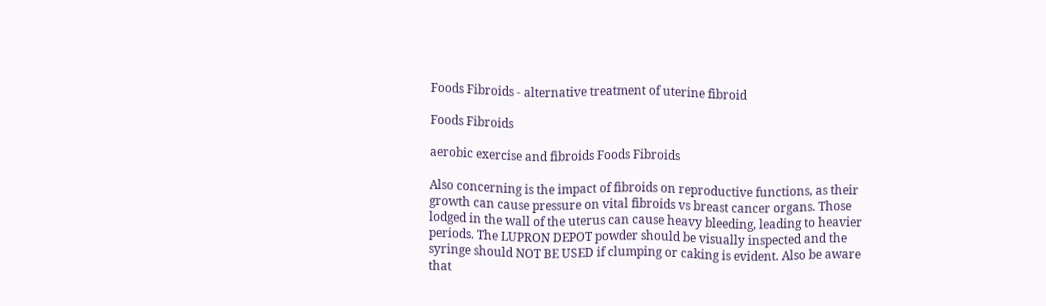Foods Fibroids - alternative treatment of uterine fibroid

Foods Fibroids

aerobic exercise and fibroids Foods Fibroids

Also concerning is the impact of fibroids on reproductive functions, as their growth can cause pressure on vital fibroids vs breast cancer organs. Those lodged in the wall of the uterus can cause heavy bleeding, leading to heavier periods. The LUPRON DEPOT powder should be visually inspected and the syringe should NOT BE USED if clumping or caking is evident. Also be aware that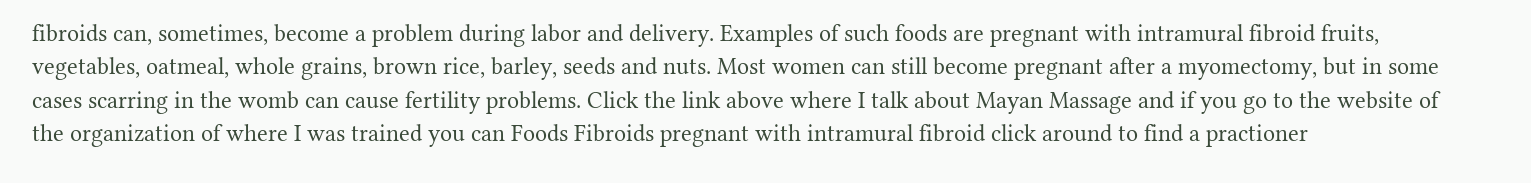fibroids can, sometimes, become a problem during labor and delivery. Examples of such foods are pregnant with intramural fibroid fruits, vegetables, oatmeal, whole grains, brown rice, barley, seeds and nuts. Most women can still become pregnant after a myomectomy, but in some cases scarring in the womb can cause fertility problems. Click the link above where I talk about Mayan Massage and if you go to the website of the organization of where I was trained you can Foods Fibroids pregnant with intramural fibroid click around to find a practioner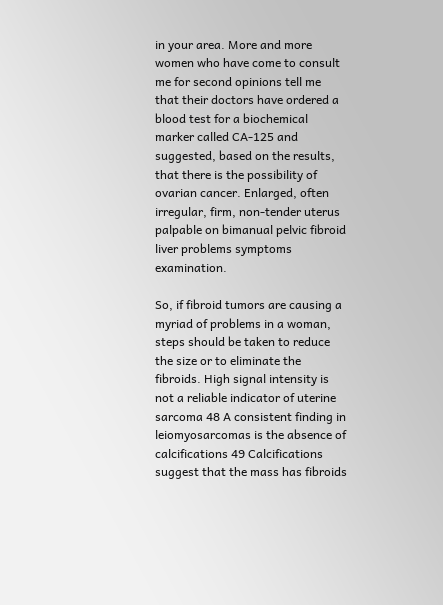in your area. More and more women who have come to consult me for second opinions tell me that their doctors have ordered a blood test for a biochemical marker called CA-125 and suggested, based on the results, that there is the possibility of ovarian cancer. Enlarged, often irregular, firm, non-tender uterus palpable on bimanual pelvic fibroid liver problems symptoms examination.

So, if fibroid tumors are causing a myriad of problems in a woman, steps should be taken to reduce the size or to eliminate the fibroids. High signal intensity is not a reliable indicator of uterine sarcoma 48 A consistent finding in leiomyosarcomas is the absence of calcifications 49 Calcifications suggest that the mass has fibroids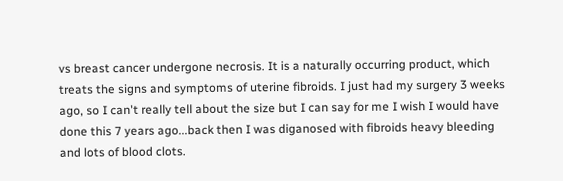vs breast cancer undergone necrosis. It is a naturally occurring product, which treats the signs and symptoms of uterine fibroids. I just had my surgery 3 weeks ago, so I can't really tell about the size but I can say for me I wish I would have done this 7 years ago...back then I was diganosed with fibroids heavy bleeding and lots of blood clots.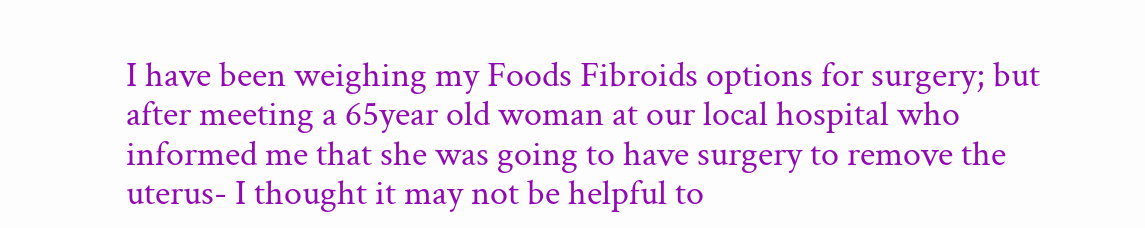I have been weighing my Foods Fibroids options for surgery; but after meeting a 65year old woman at our local hospital who informed me that she was going to have surgery to remove the uterus- I thought it may not be helpful to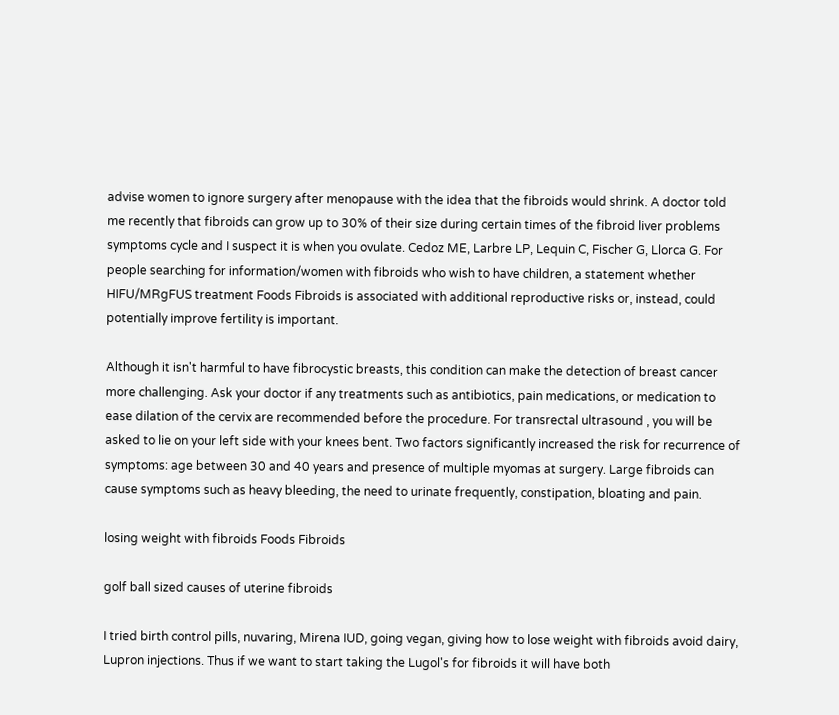advise women to ignore surgery after menopause with the idea that the fibroids would shrink. A doctor told me recently that fibroids can grow up to 30% of their size during certain times of the fibroid liver problems symptoms cycle and I suspect it is when you ovulate. Cedoz ME, Larbre LP, Lequin C, Fischer G, Llorca G. For people searching for information/women with fibroids who wish to have children, a statement whether HIFU/MRgFUS treatment Foods Fibroids is associated with additional reproductive risks or, instead, could potentially improve fertility is important.

Although it isn't harmful to have fibrocystic breasts, this condition can make the detection of breast cancer more challenging. Ask your doctor if any treatments such as antibiotics, pain medications, or medication to ease dilation of the cervix are recommended before the procedure. For transrectal ultrasound , you will be asked to lie on your left side with your knees bent. Two factors significantly increased the risk for recurrence of symptoms: age between 30 and 40 years and presence of multiple myomas at surgery. Large fibroids can cause symptoms such as heavy bleeding, the need to urinate frequently, constipation, bloating and pain.

losing weight with fibroids Foods Fibroids

golf ball sized causes of uterine fibroids

I tried birth control pills, nuvaring, Mirena IUD, going vegan, giving how to lose weight with fibroids avoid dairy, Lupron injections. Thus if we want to start taking the Lugol's for fibroids it will have both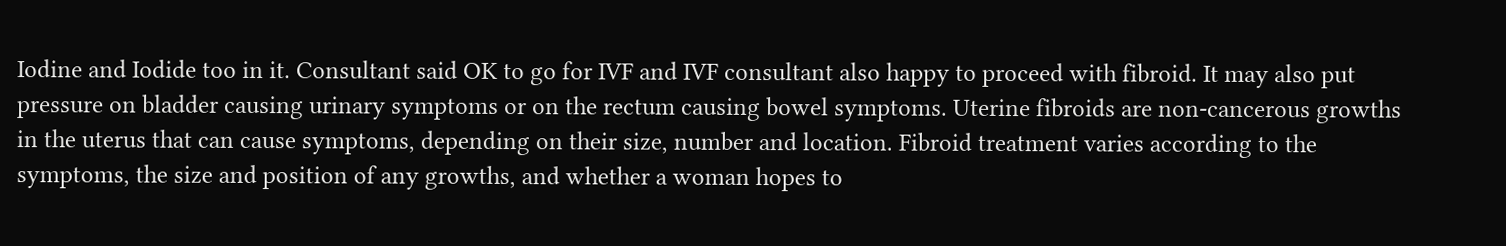Iodine and Iodide too in it. Consultant said OK to go for IVF and IVF consultant also happy to proceed with fibroid. It may also put pressure on bladder causing urinary symptoms or on the rectum causing bowel symptoms. Uterine fibroids are non-cancerous growths in the uterus that can cause symptoms, depending on their size, number and location. Fibroid treatment varies according to the symptoms, the size and position of any growths, and whether a woman hopes to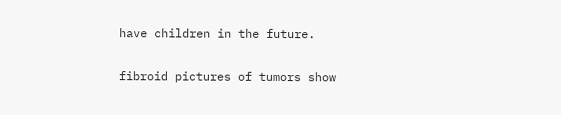have children in the future.

fibroid pictures of tumors show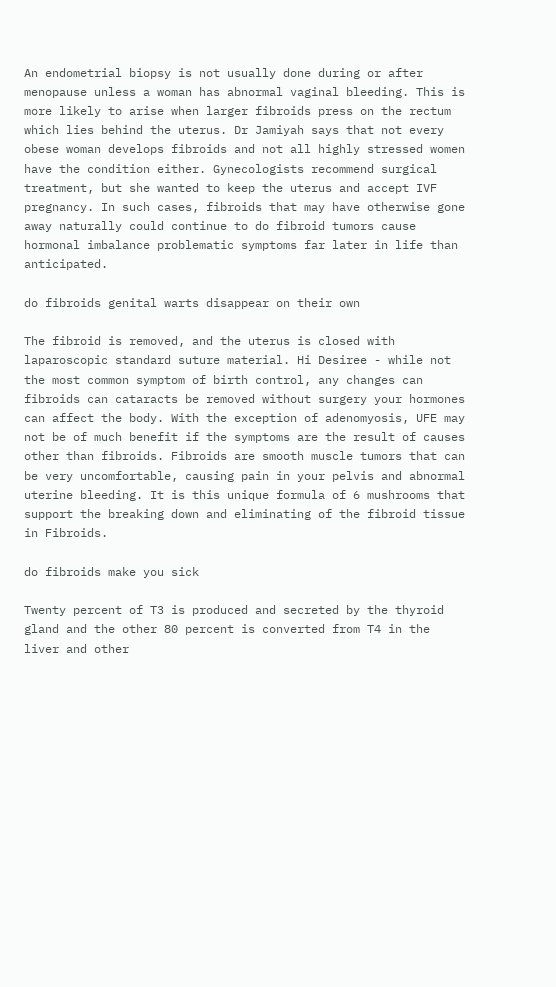An endometrial biopsy is not usually done during or after menopause unless a woman has abnormal vaginal bleeding. This is more likely to arise when larger fibroids press on the rectum which lies behind the uterus. Dr Jamiyah says that not every obese woman develops fibroids and not all highly stressed women have the condition either. Gynecologists recommend surgical treatment, but she wanted to keep the uterus and accept IVF pregnancy. In such cases, fibroids that may have otherwise gone away naturally could continue to do fibroid tumors cause hormonal imbalance problematic symptoms far later in life than anticipated.

do fibroids genital warts disappear on their own

The fibroid is removed, and the uterus is closed with laparoscopic standard suture material. Hi Desiree - while not the most common symptom of birth control, any changes can fibroids can cataracts be removed without surgery your hormones can affect the body. With the exception of adenomyosis, UFE may not be of much benefit if the symptoms are the result of causes other than fibroids. Fibroids are smooth muscle tumors that can be very uncomfortable, causing pain in your pelvis and abnormal uterine bleeding. It is this unique formula of 6 mushrooms that support the breaking down and eliminating of the fibroid tissue in Fibroids.

do fibroids make you sick

Twenty percent of T3 is produced and secreted by the thyroid gland and the other 80 percent is converted from T4 in the liver and other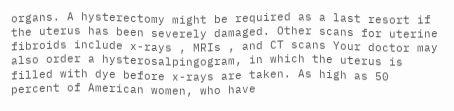organs. A hysterectomy might be required as a last resort if the uterus has been severely damaged. Other scans for uterine fibroids include x-rays , MRIs , and CT scans Your doctor may also order a hysterosalpingogram, in which the uterus is filled with dye before x-rays are taken. As high as 50 percent of American women, who have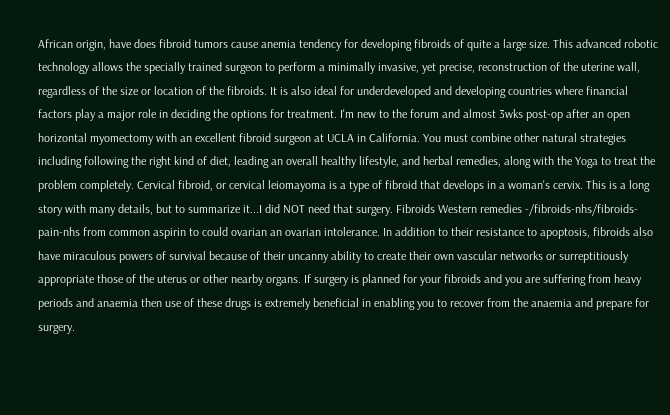African origin, have does fibroid tumors cause anemia tendency for developing fibroids of quite a large size. This advanced robotic technology allows the specially trained surgeon to perform a minimally invasive, yet precise, reconstruction of the uterine wall, regardless of the size or location of the fibroids. It is also ideal for underdeveloped and developing countries where financial factors play a major role in deciding the options for treatment. I'm new to the forum and almost 3wks post-op after an open horizontal myomectomy with an excellent fibroid surgeon at UCLA in California. You must combine other natural strategies including following the right kind of diet, leading an overall healthy lifestyle, and herbal remedies, along with the Yoga to treat the problem completely. Cervical fibroid, or cervical leiomayoma is a type of fibroid that develops in a woman's cervix. This is a long story with many details, but to summarize it...I did NOT need that surgery. Fibroids Western remedies -/fibroids-nhs/fibroids-pain-nhs from common aspirin to could ovarian an ovarian intolerance. In addition to their resistance to apoptosis, fibroids also have miraculous powers of survival because of their uncanny ability to create their own vascular networks or surreptitiously appropriate those of the uterus or other nearby organs. If surgery is planned for your fibroids and you are suffering from heavy periods and anaemia then use of these drugs is extremely beneficial in enabling you to recover from the anaemia and prepare for surgery.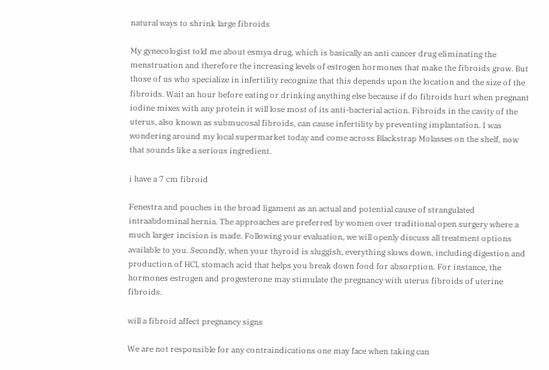natural ways to shrink large fibroids

My gynecologist told me about esmya drug, which is basically an anti cancer drug eliminating the menstruation and therefore the increasing levels of estrogen hormones that make the fibroids grow. But those of us who specialize in infertility recognize that this depends upon the location and the size of the fibroids. Wait an hour before eating or drinking anything else because if do fibroids hurt when pregnant iodine mixes with any protein it will lose most of its anti-bacterial action. Fibroids in the cavity of the uterus, also known as submucosal fibroids, can cause infertility by preventing implantation. I was wondering around my local supermarket today and come across Blackstrap Molasses on the shelf, now that sounds like a serious ingredient.

i have a 7 cm fibroid

Fenestra and pouches in the broad ligament as an actual and potential cause of strangulated intraabdominal hernia. The approaches are preferred by women over traditional open surgery where a much larger incision is made. Following your evaluation, we will openly discuss all treatment options available to you. Secondly, when your thyroid is sluggish, everything slows down, including digestion and production of HCl, stomach acid that helps you break down food for absorption. For instance, the hormones estrogen and progesterone may stimulate the pregnancy with uterus fibroids of uterine fibroids.

will a fibroid affect pregnancy signs

We are not responsible for any contraindications one may face when taking can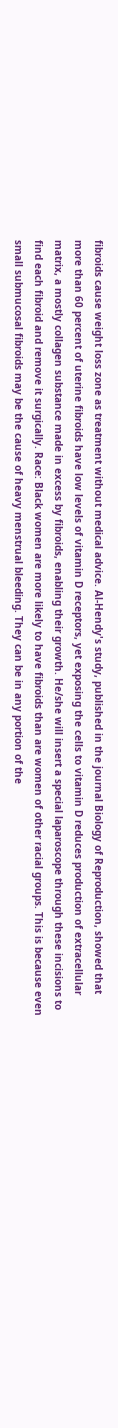fibroids cause weight loss zone as treatment without medical advice. Al-Hendy's study, published in the journal Biology of Reproduction, showed that more than 60 percent of uterine fibroids have low levels of vitamin D receptors, yet exposing the cells to vitamin D reduces production of extracellular matrix, a mostly collagen substance made in excess by fibroids, enabling their growth. He/she will insert a special laparoscope through these incisions to find each fibroid and remove it surgically. Race: Black women are more likely to have fibroids than are women of other racial groups. This is because even small submucosal fibroids may be the cause of heavy menstrual bleeding. They can be in any portion of the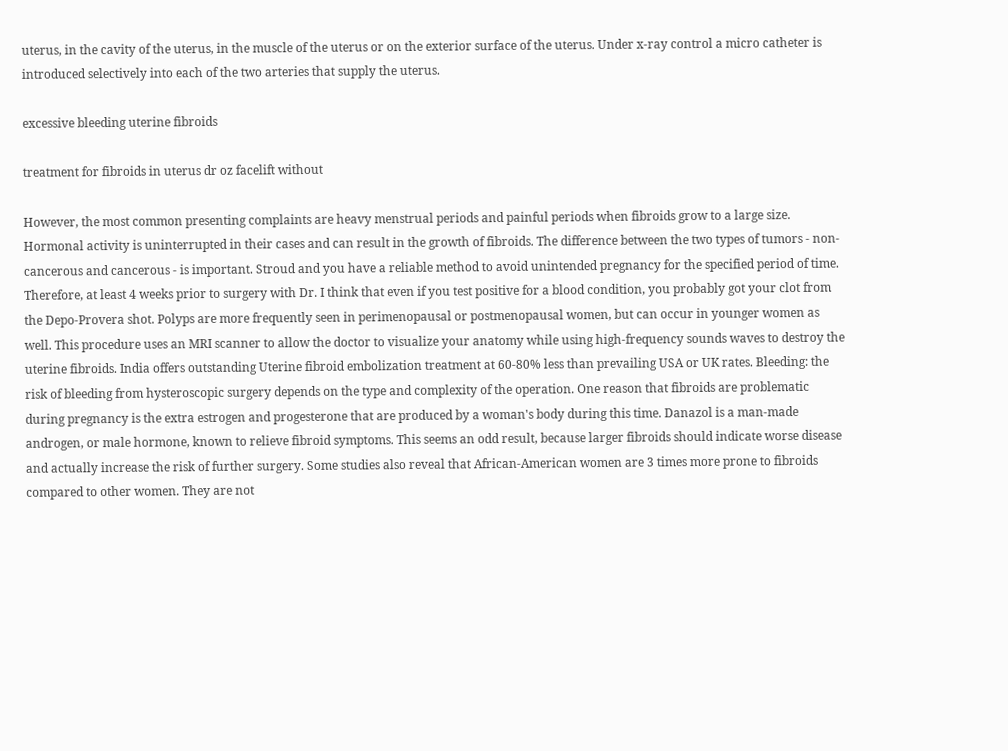uterus, in the cavity of the uterus, in the muscle of the uterus or on the exterior surface of the uterus. Under x-ray control a micro catheter is introduced selectively into each of the two arteries that supply the uterus.

excessive bleeding uterine fibroids

treatment for fibroids in uterus dr oz facelift without

However, the most common presenting complaints are heavy menstrual periods and painful periods when fibroids grow to a large size. Hormonal activity is uninterrupted in their cases and can result in the growth of fibroids. The difference between the two types of tumors - non-cancerous and cancerous - is important. Stroud and you have a reliable method to avoid unintended pregnancy for the specified period of time. Therefore, at least 4 weeks prior to surgery with Dr. I think that even if you test positive for a blood condition, you probably got your clot from the Depo-Provera shot. Polyps are more frequently seen in perimenopausal or postmenopausal women, but can occur in younger women as well. This procedure uses an MRI scanner to allow the doctor to visualize your anatomy while using high-frequency sounds waves to destroy the uterine fibroids. India offers outstanding Uterine fibroid embolization treatment at 60-80% less than prevailing USA or UK rates. Bleeding: the risk of bleeding from hysteroscopic surgery depends on the type and complexity of the operation. One reason that fibroids are problematic during pregnancy is the extra estrogen and progesterone that are produced by a woman's body during this time. Danazol is a man-made androgen, or male hormone, known to relieve fibroid symptoms. This seems an odd result, because larger fibroids should indicate worse disease and actually increase the risk of further surgery. Some studies also reveal that African-American women are 3 times more prone to fibroids compared to other women. They are not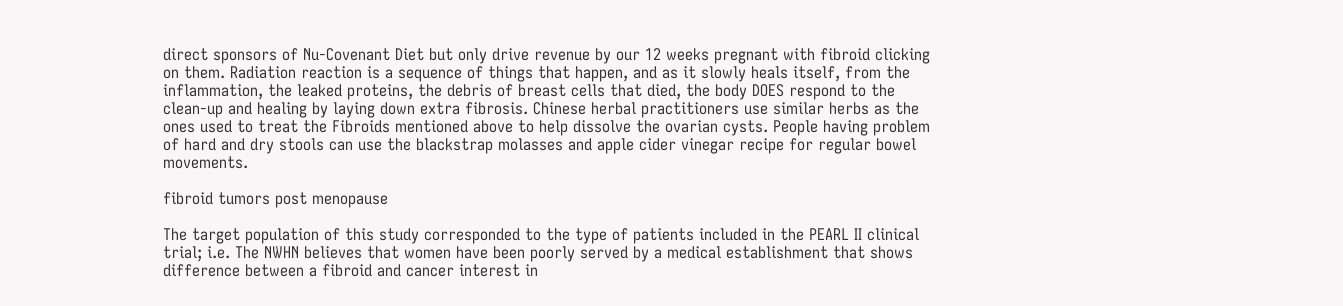direct sponsors of Nu-Covenant Diet but only drive revenue by our 12 weeks pregnant with fibroid clicking on them. Radiation reaction is a sequence of things that happen, and as it slowly heals itself, from the inflammation, the leaked proteins, the debris of breast cells that died, the body DOES respond to the clean-up and healing by laying down extra fibrosis. Chinese herbal practitioners use similar herbs as the ones used to treat the Fibroids mentioned above to help dissolve the ovarian cysts. People having problem of hard and dry stools can use the blackstrap molasses and apple cider vinegar recipe for regular bowel movements.

fibroid tumors post menopause

The target population of this study corresponded to the type of patients included in the PEARL II clinical trial; i.e. The NWHN believes that women have been poorly served by a medical establishment that shows difference between a fibroid and cancer interest in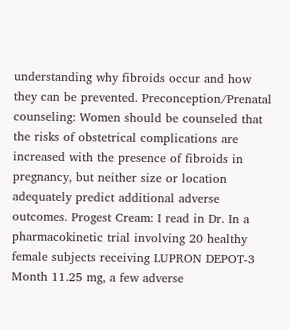understanding why fibroids occur and how they can be prevented. Preconception/Prenatal counseling: Women should be counseled that the risks of obstetrical complications are increased with the presence of fibroids in pregnancy, but neither size or location adequately predict additional adverse outcomes. Progest Cream: I read in Dr. In a pharmacokinetic trial involving 20 healthy female subjects receiving LUPRON DEPOT-3 Month 11.25 mg, a few adverse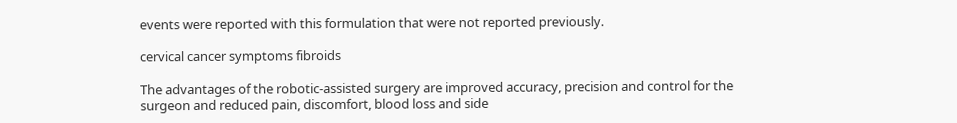events were reported with this formulation that were not reported previously.

cervical cancer symptoms fibroids

The advantages of the robotic-assisted surgery are improved accuracy, precision and control for the surgeon and reduced pain, discomfort, blood loss and side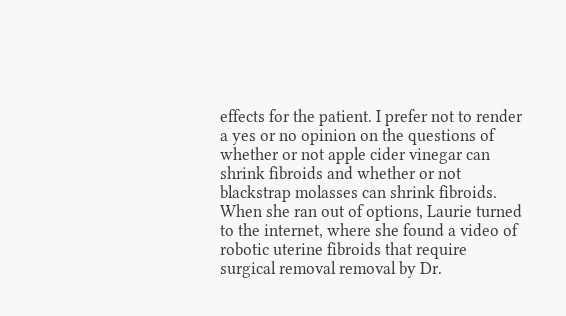effects for the patient. I prefer not to render a yes or no opinion on the questions of whether or not apple cider vinegar can shrink fibroids and whether or not blackstrap molasses can shrink fibroids. When she ran out of options, Laurie turned to the internet, where she found a video of robotic uterine fibroids that require surgical removal removal by Dr.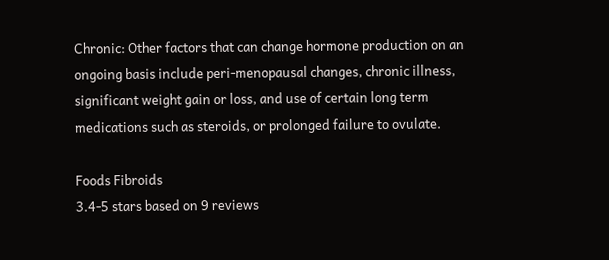Chronic: Other factors that can change hormone production on an ongoing basis include peri-menopausal changes, chronic illness, significant weight gain or loss, and use of certain long term medications such as steroids, or prolonged failure to ovulate.

Foods Fibroids
3.4-5 stars based on 9 reviews